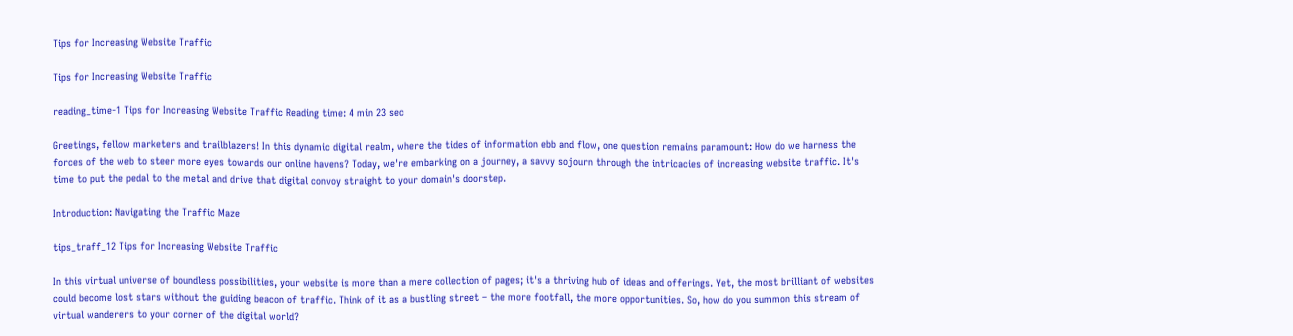Tips for Increasing Website Traffic

Tips for Increasing Website Traffic

reading_time-1 Tips for Increasing Website Traffic Reading time: 4 min 23 sec

Greetings, fellow marketers and trailblazers! In this dynamic digital realm, where the tides of information ebb and flow, one question remains paramount: How do we harness the forces of the web to steer more eyes towards our online havens? Today, we're embarking on a journey, a savvy sojourn through the intricacies of increasing website traffic. It's time to put the pedal to the metal and drive that digital convoy straight to your domain's doorstep.

Introduction: Navigating the Traffic Maze

tips_traff_12 Tips for Increasing Website Traffic

In this virtual universe of boundless possibilities, your website is more than a mere collection of pages; it's a thriving hub of ideas and offerings. Yet, the most brilliant of websites could become lost stars without the guiding beacon of traffic. Think of it as a bustling street – the more footfall, the more opportunities. So, how do you summon this stream of virtual wanderers to your corner of the digital world?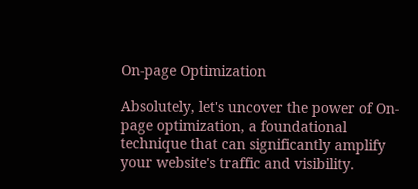On-page Optimization

Absolutely, let's uncover the power of On-page optimization, a foundational technique that can significantly amplify your website's traffic and visibility.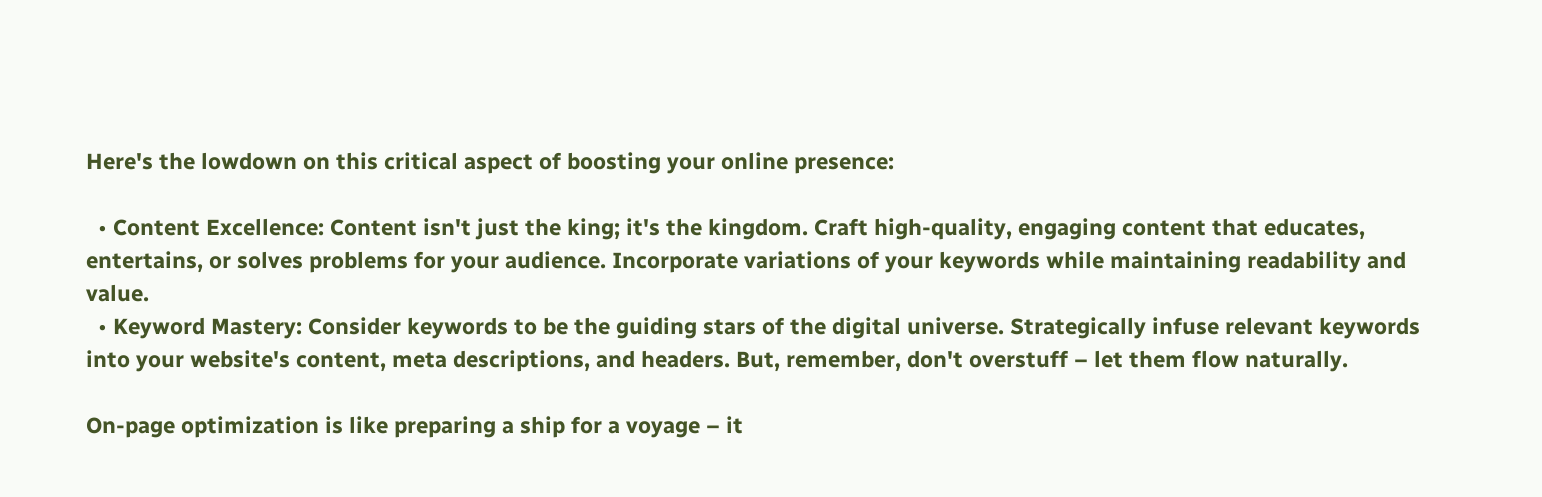Here's the lowdown on this critical aspect of boosting your online presence:

  • Content Excellence: Content isn't just the king; it's the kingdom. Craft high-quality, engaging content that educates, entertains, or solves problems for your audience. Incorporate variations of your keywords while maintaining readability and value.
  • Keyword Mastery: Consider keywords to be the guiding stars of the digital universe. Strategically infuse relevant keywords into your website's content, meta descriptions, and headers. But, remember, don't overstuff – let them flow naturally.

On-page optimization is like preparing a ship for a voyage – it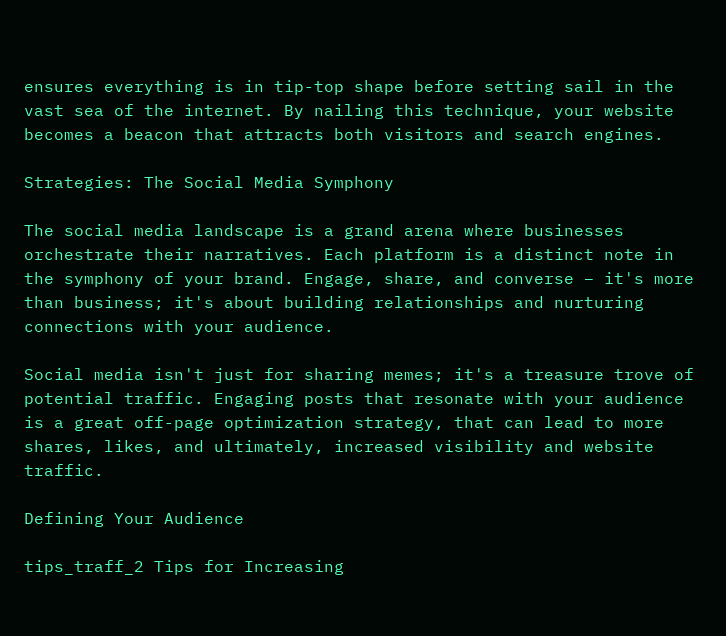ensures everything is in tip-top shape before setting sail in the vast sea of the internet. By nailing this technique, your website becomes a beacon that attracts both visitors and search engines.

Strategies: The Social Media Symphony

The social media landscape is a grand arena where businesses orchestrate their narratives. Each platform is a distinct note in the symphony of your brand. Engage, share, and converse – it's more than business; it's about building relationships and nurturing connections with your audience.

Social media isn't just for sharing memes; it's a treasure trove of potential traffic. Engaging posts that resonate with your audience is a great off-page optimization strategy, that can lead to more shares, likes, and ultimately, increased visibility and website traffic.

Defining Your Audience

tips_traff_2 Tips for Increasing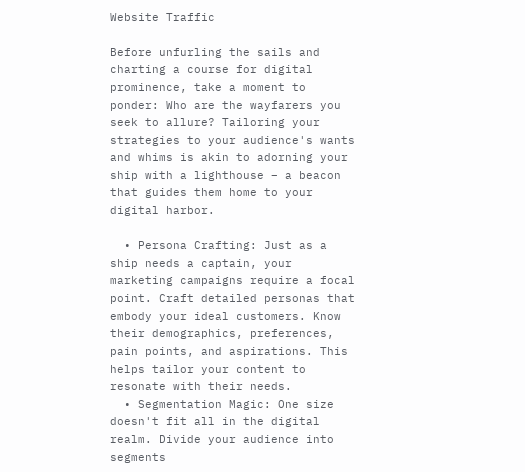Website Traffic

Before unfurling the sails and charting a course for digital prominence, take a moment to ponder: Who are the wayfarers you seek to allure? Tailoring your strategies to your audience's wants and whims is akin to adorning your ship with a lighthouse – a beacon that guides them home to your digital harbor.

  • Persona Crafting: Just as a ship needs a captain, your marketing campaigns require a focal point. Craft detailed personas that embody your ideal customers. Know their demographics, preferences, pain points, and aspirations. This helps tailor your content to resonate with their needs.
  • Segmentation Magic: One size doesn't fit all in the digital realm. Divide your audience into segments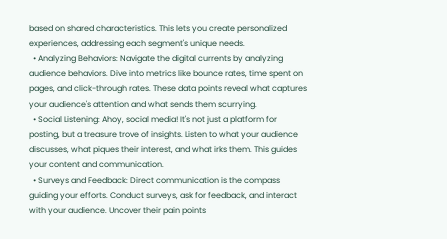based on shared characteristics. This lets you create personalized experiences, addressing each segment's unique needs.
  • Analyzing Behaviors: Navigate the digital currents by analyzing audience behaviors. Dive into metrics like bounce rates, time spent on pages, and click-through rates. These data points reveal what captures your audience's attention and what sends them scurrying.
  • Social Listening: Ahoy, social media! It's not just a platform for posting, but a treasure trove of insights. Listen to what your audience discusses, what piques their interest, and what irks them. This guides your content and communication.
  • Surveys and Feedback: Direct communication is the compass guiding your efforts. Conduct surveys, ask for feedback, and interact with your audience. Uncover their pain points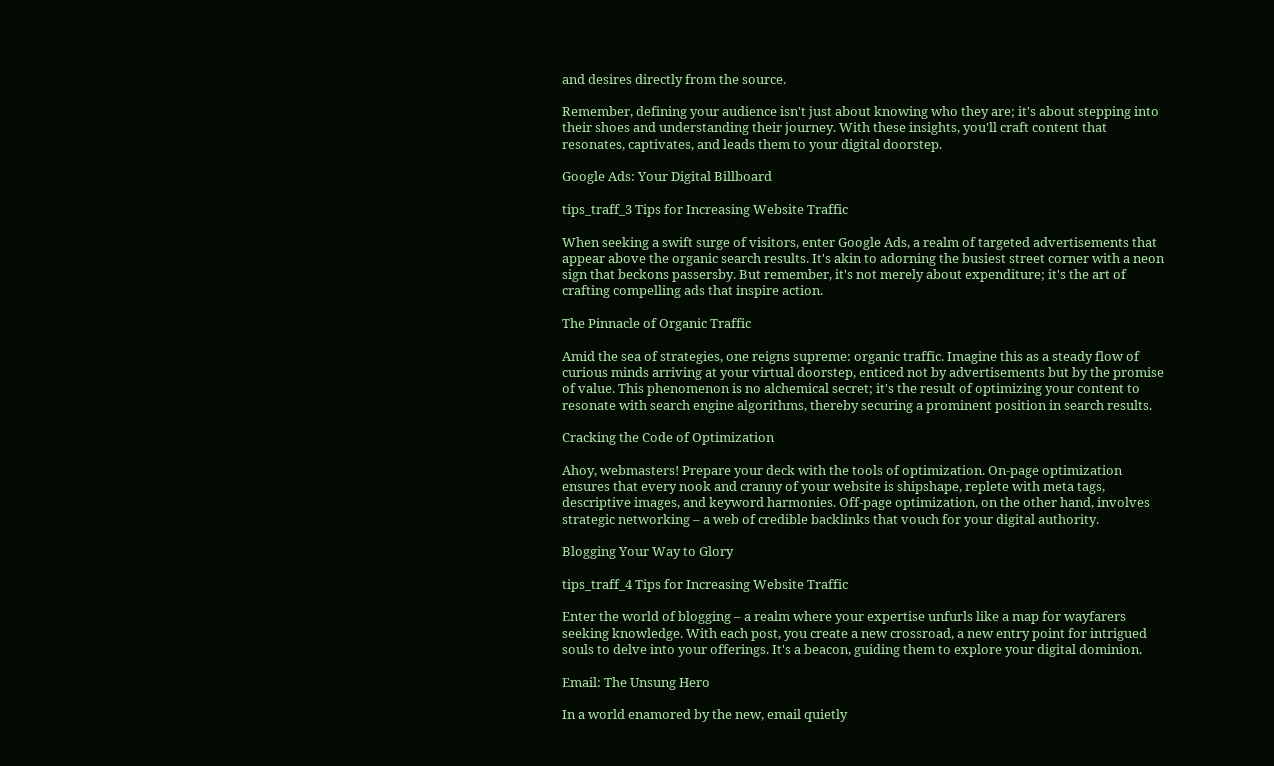and desires directly from the source.

Remember, defining your audience isn't just about knowing who they are; it's about stepping into their shoes and understanding their journey. With these insights, you'll craft content that resonates, captivates, and leads them to your digital doorstep.

Google Ads: Your Digital Billboard

tips_traff_3 Tips for Increasing Website Traffic

When seeking a swift surge of visitors, enter Google Ads, a realm of targeted advertisements that appear above the organic search results. It's akin to adorning the busiest street corner with a neon sign that beckons passersby. But remember, it's not merely about expenditure; it's the art of crafting compelling ads that inspire action.

The Pinnacle of Organic Traffic

Amid the sea of strategies, one reigns supreme: organic traffic. Imagine this as a steady flow of curious minds arriving at your virtual doorstep, enticed not by advertisements but by the promise of value. This phenomenon is no alchemical secret; it's the result of optimizing your content to resonate with search engine algorithms, thereby securing a prominent position in search results.

Cracking the Code of Optimization

Ahoy, webmasters! Prepare your deck with the tools of optimization. On-page optimization ensures that every nook and cranny of your website is shipshape, replete with meta tags, descriptive images, and keyword harmonies. Off-page optimization, on the other hand, involves strategic networking – a web of credible backlinks that vouch for your digital authority.

Blogging Your Way to Glory

tips_traff_4 Tips for Increasing Website Traffic

Enter the world of blogging – a realm where your expertise unfurls like a map for wayfarers seeking knowledge. With each post, you create a new crossroad, a new entry point for intrigued souls to delve into your offerings. It's a beacon, guiding them to explore your digital dominion.

Email: The Unsung Hero

In a world enamored by the new, email quietly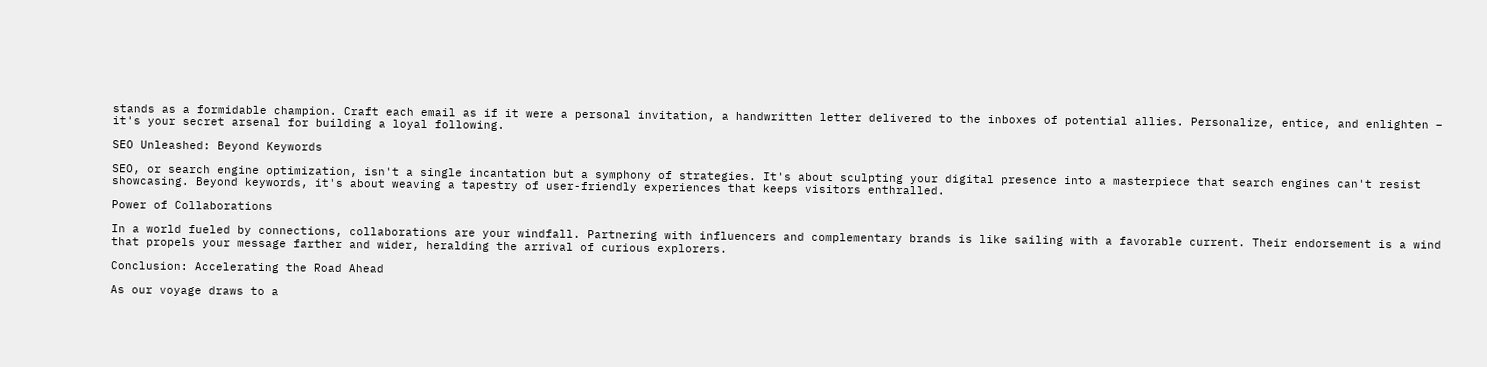stands as a formidable champion. Craft each email as if it were a personal invitation, a handwritten letter delivered to the inboxes of potential allies. Personalize, entice, and enlighten – it's your secret arsenal for building a loyal following.

SEO Unleashed: Beyond Keywords

SEO, or search engine optimization, isn't a single incantation but a symphony of strategies. It's about sculpting your digital presence into a masterpiece that search engines can't resist showcasing. Beyond keywords, it's about weaving a tapestry of user-friendly experiences that keeps visitors enthralled.

Power of Collaborations

In a world fueled by connections, collaborations are your windfall. Partnering with influencers and complementary brands is like sailing with a favorable current. Their endorsement is a wind that propels your message farther and wider, heralding the arrival of curious explorers.

Conclusion: Accelerating the Road Ahead

As our voyage draws to a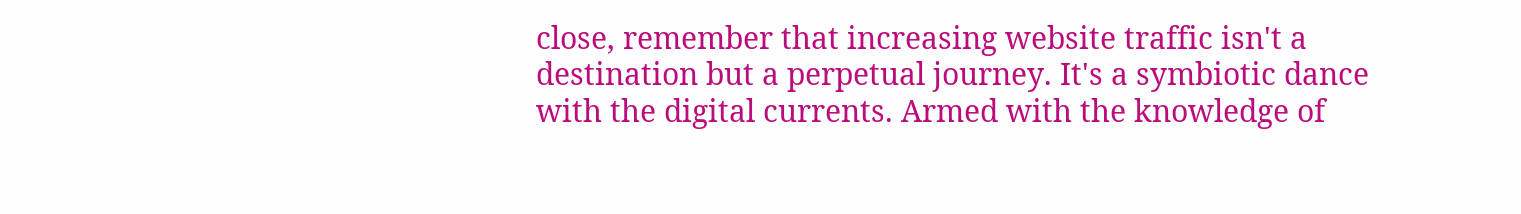close, remember that increasing website traffic isn't a destination but a perpetual journey. It's a symbiotic dance with the digital currents. Armed with the knowledge of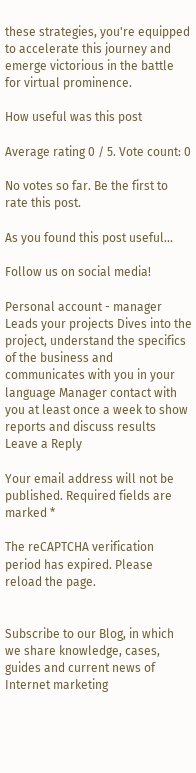these strategies, you're equipped to accelerate this journey and emerge victorious in the battle for virtual prominence.

How useful was this post

Average rating 0 / 5. Vote count: 0

No votes so far. Be the first to rate this post.

As you found this post useful...

Follow us on social media!

Personal account - manager
Leads your projects Dives into the project, understand the specifics of the business and communicates with you in your language Manager contact with you at least once a week to show reports and discuss results
Leave a Reply

Your email address will not be published. Required fields are marked *

The reCAPTCHA verification period has expired. Please reload the page.


Subscribe to our Blog, in which we share knowledge, cases, guides and current news of Internet marketing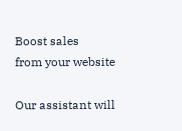Boost sales
from your website

Our assistant will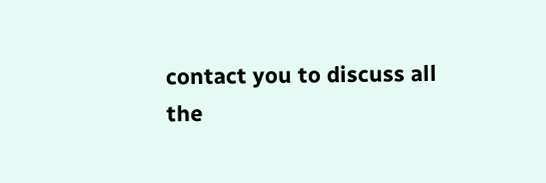contact you to discuss all
the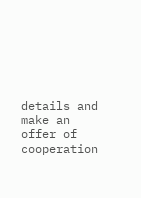details and make an offer of cooperation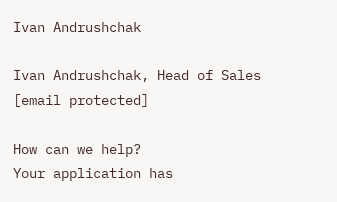Ivan Andrushchak

Ivan Andrushchak, Head of Sales [email protected]

How can we help?
Your application has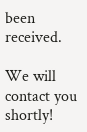been received.

We will contact you shortly!